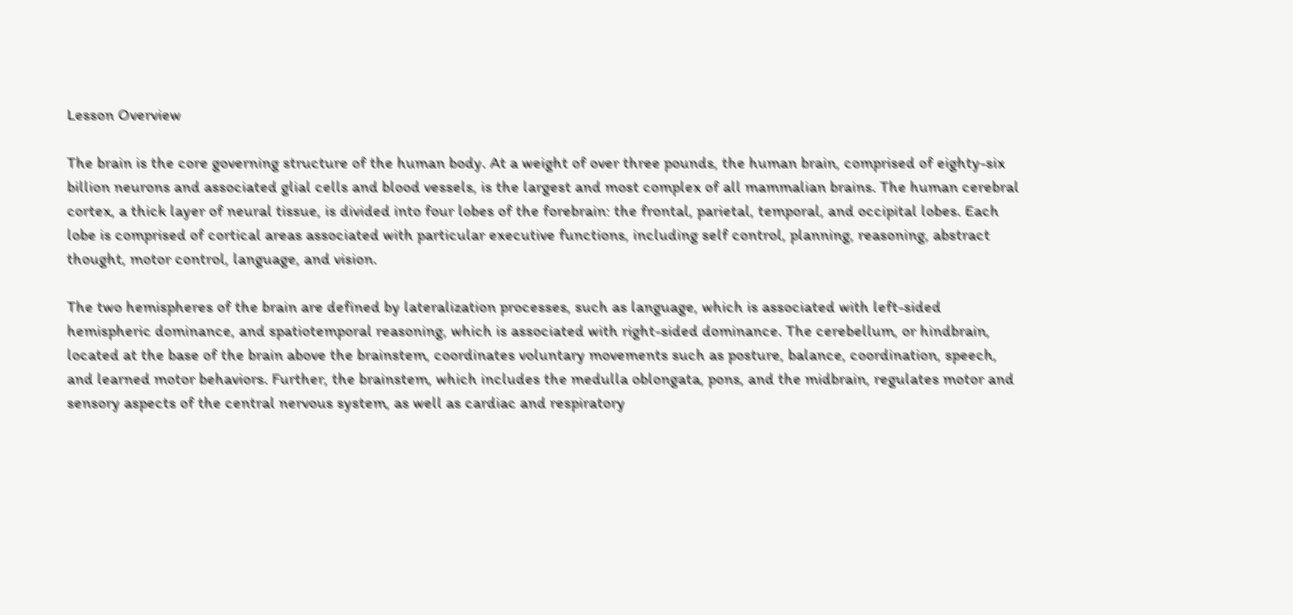Lesson Overview

The brain is the core governing structure of the human body. At a weight of over three pounds, the human brain, comprised of eighty-six billion neurons and associated glial cells and blood vessels, is the largest and most complex of all mammalian brains. The human cerebral cortex, a thick layer of neural tissue, is divided into four lobes of the forebrain: the frontal, parietal, temporal, and occipital lobes. Each lobe is comprised of cortical areas associated with particular executive functions, including self control, planning, reasoning, abstract thought, motor control, language, and vision.

The two hemispheres of the brain are defined by lateralization processes, such as language, which is associated with left-sided hemispheric dominance, and spatiotemporal reasoning, which is associated with right-sided dominance. The cerebellum, or hindbrain, located at the base of the brain above the brainstem, coordinates voluntary movements such as posture, balance, coordination, speech, and learned motor behaviors. Further, the brainstem, which includes the medulla oblongata, pons, and the midbrain, regulates motor and sensory aspects of the central nervous system, as well as cardiac and respiratory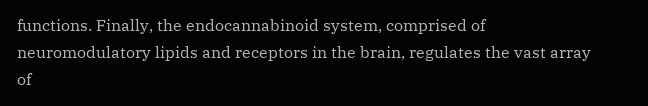functions. Finally, the endocannabinoid system, comprised of neuromodulatory lipids and receptors in the brain, regulates the vast array of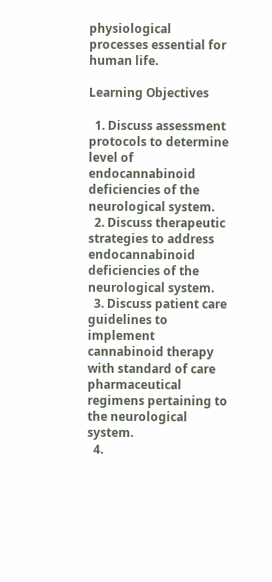physiological processes essential for human life.

Learning Objectives

  1. Discuss assessment protocols to determine level of endocannabinoid deficiencies of the neurological system.
  2. Discuss therapeutic strategies to address endocannabinoid deficiencies of the neurological system.
  3. Discuss patient care guidelines to implement cannabinoid therapy with standard of care pharmaceutical regimens pertaining to the neurological system.
  4.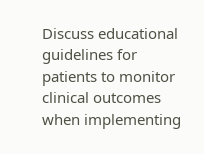Discuss educational guidelines for patients to monitor clinical outcomes when implementing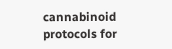cannabinoid protocols for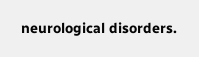neurological disorders.